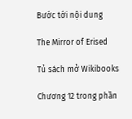Bước tới nội dung

The Mirror of Erised

Tủ sách mở Wikibooks

Chương 12 trong phần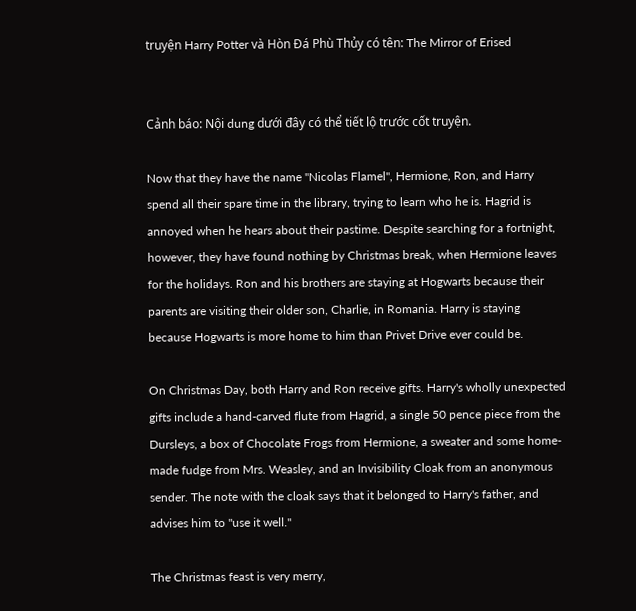truyện Harry Potter và Hòn Đá Phù Thủy có tên: The Mirror of Erised


Cảnh báo: Nội dung dưới đây có thể tiết lộ trước cốt truyện.

Now that they have the name "Nicolas Flamel", Hermione, Ron, and Harry spend all their spare time in the library, trying to learn who he is. Hagrid is annoyed when he hears about their pastime. Despite searching for a fortnight, however, they have found nothing by Christmas break, when Hermione leaves for the holidays. Ron and his brothers are staying at Hogwarts because their parents are visiting their older son, Charlie, in Romania. Harry is staying because Hogwarts is more home to him than Privet Drive ever could be.

On Christmas Day, both Harry and Ron receive gifts. Harry's wholly unexpected gifts include a hand-carved flute from Hagrid, a single 50 pence piece from the Dursleys, a box of Chocolate Frogs from Hermione, a sweater and some home-made fudge from Mrs. Weasley, and an Invisibility Cloak from an anonymous sender. The note with the cloak says that it belonged to Harry's father, and advises him to "use it well."

The Christmas feast is very merry,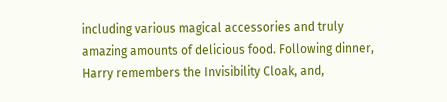including various magical accessories and truly amazing amounts of delicious food. Following dinner, Harry remembers the Invisibility Cloak, and,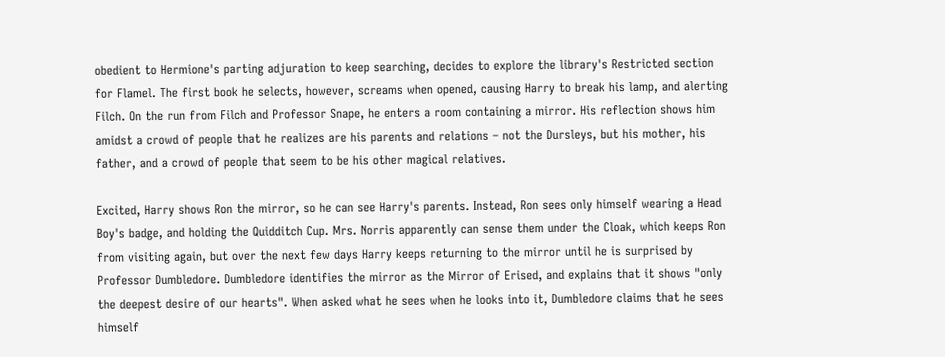obedient to Hermione's parting adjuration to keep searching, decides to explore the library's Restricted section for Flamel. The first book he selects, however, screams when opened, causing Harry to break his lamp, and alerting Filch. On the run from Filch and Professor Snape, he enters a room containing a mirror. His reflection shows him amidst a crowd of people that he realizes are his parents and relations – not the Dursleys, but his mother, his father, and a crowd of people that seem to be his other magical relatives.

Excited, Harry shows Ron the mirror, so he can see Harry's parents. Instead, Ron sees only himself wearing a Head Boy's badge, and holding the Quidditch Cup. Mrs. Norris apparently can sense them under the Cloak, which keeps Ron from visiting again, but over the next few days Harry keeps returning to the mirror until he is surprised by Professor Dumbledore. Dumbledore identifies the mirror as the Mirror of Erised, and explains that it shows "only the deepest desire of our hearts". When asked what he sees when he looks into it, Dumbledore claims that he sees himself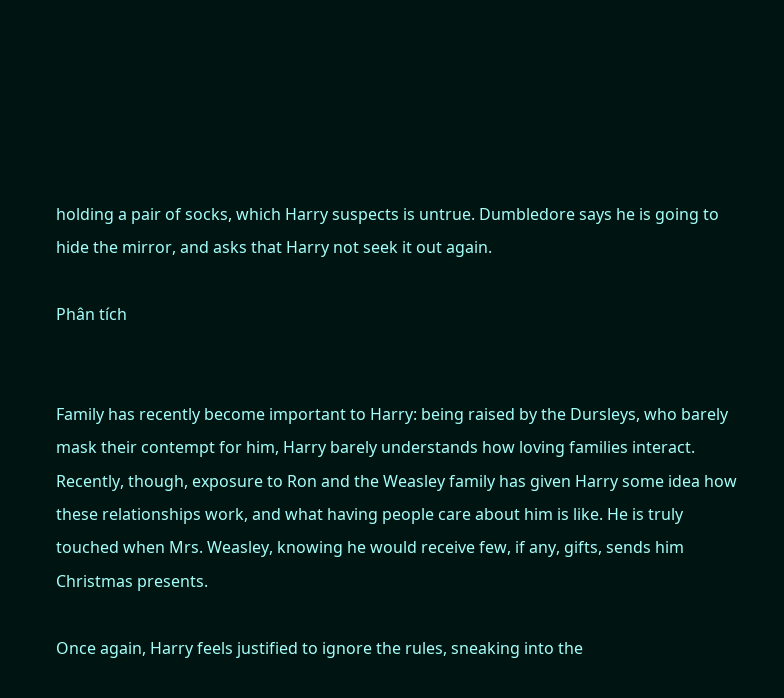holding a pair of socks, which Harry suspects is untrue. Dumbledore says he is going to hide the mirror, and asks that Harry not seek it out again.

Phân tích


Family has recently become important to Harry: being raised by the Dursleys, who barely mask their contempt for him, Harry barely understands how loving families interact. Recently, though, exposure to Ron and the Weasley family has given Harry some idea how these relationships work, and what having people care about him is like. He is truly touched when Mrs. Weasley, knowing he would receive few, if any, gifts, sends him Christmas presents.

Once again, Harry feels justified to ignore the rules, sneaking into the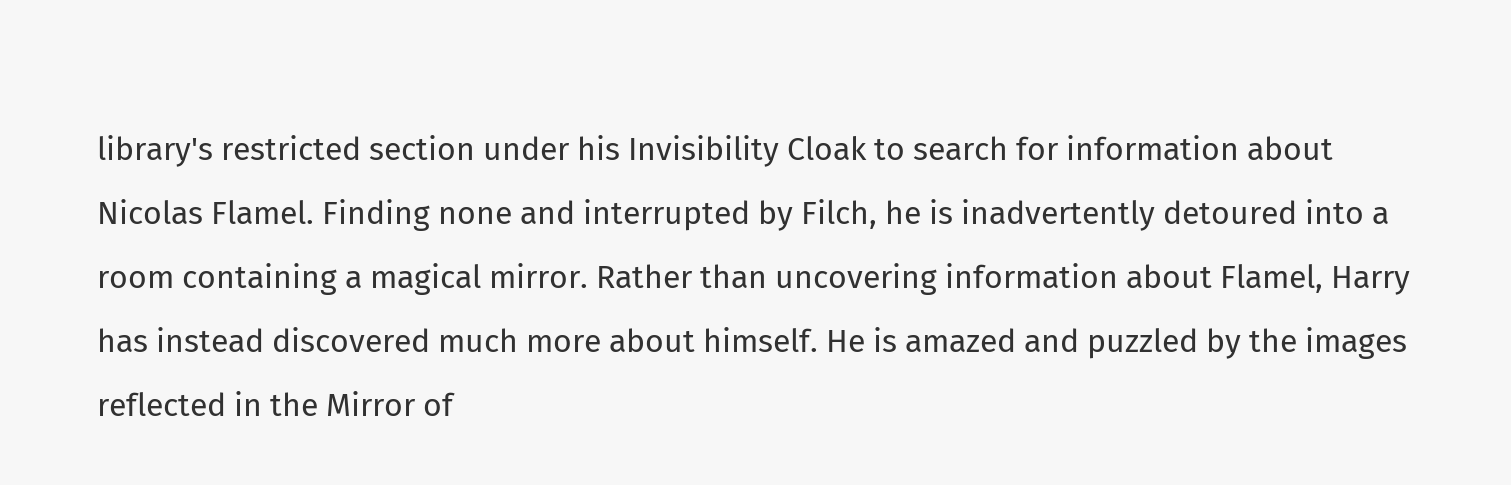library's restricted section under his Invisibility Cloak to search for information about Nicolas Flamel. Finding none and interrupted by Filch, he is inadvertently detoured into a room containing a magical mirror. Rather than uncovering information about Flamel, Harry has instead discovered much more about himself. He is amazed and puzzled by the images reflected in the Mirror of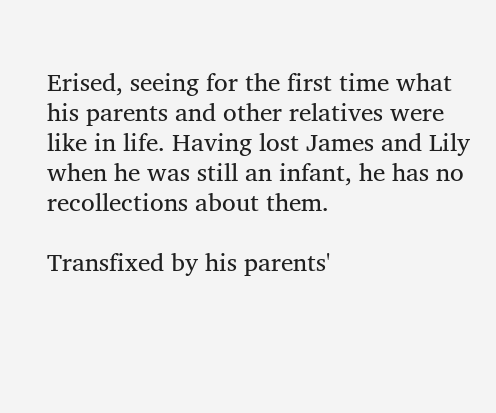Erised, seeing for the first time what his parents and other relatives were like in life. Having lost James and Lily when he was still an infant, he has no recollections about them.

Transfixed by his parents'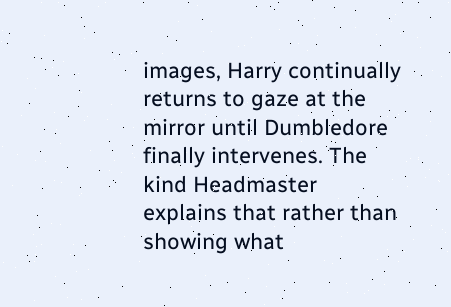images, Harry continually returns to gaze at the mirror until Dumbledore finally intervenes. The kind Headmaster explains that rather than showing what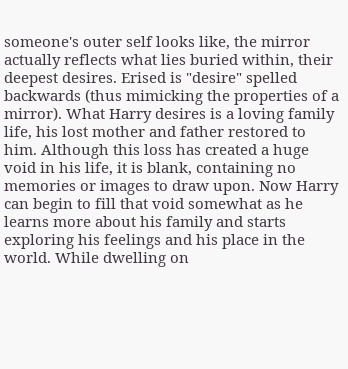someone's outer self looks like, the mirror actually reflects what lies buried within, their deepest desires. Erised is "desire" spelled backwards (thus mimicking the properties of a mirror). What Harry desires is a loving family life, his lost mother and father restored to him. Although this loss has created a huge void in his life, it is blank, containing no memories or images to draw upon. Now Harry can begin to fill that void somewhat as he learns more about his family and starts exploring his feelings and his place in the world. While dwelling on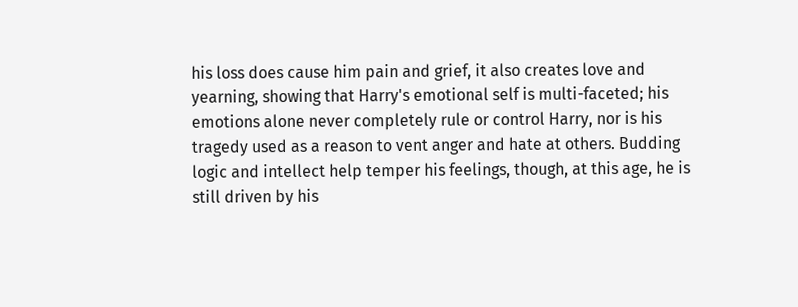his loss does cause him pain and grief, it also creates love and yearning, showing that Harry's emotional self is multi-faceted; his emotions alone never completely rule or control Harry, nor is his tragedy used as a reason to vent anger and hate at others. Budding logic and intellect help temper his feelings, though, at this age, he is still driven by his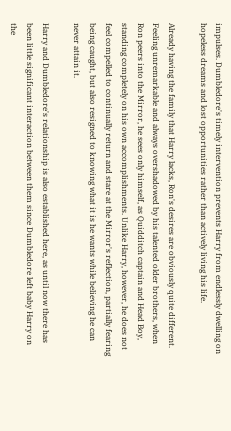impulses. Dumbledore's timely intervention prevents Harry from endlessly dwelling on hopeless dreams and lost opportunities rather than actively living his life.

Already having the family that Harry lacks, Ron's desires are obviously quite different. Feeling unremarkable and always overshadowed by his talented older brothers, when Ron peers into the Mirror, he sees only himself, as Quidditch captain and Head Boy, standing completely on his own accomplishments. Unlike Harry, however, he does not feel compelled to continually return and stare at the Mirror's reflection, partially fearing being caught, but also resigned to knowing what it is he wants while believing he can never attain it.

Harry and Dumbledore's relationship is also established here, as until now there has been little significant interaction between them since Dumbledore left baby Harry on the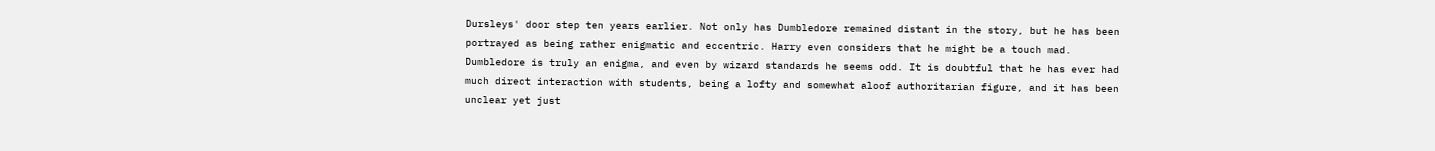Dursleys' door step ten years earlier. Not only has Dumbledore remained distant in the story, but he has been portrayed as being rather enigmatic and eccentric. Harry even considers that he might be a touch mad. Dumbledore is truly an enigma, and even by wizard standards he seems odd. It is doubtful that he has ever had much direct interaction with students, being a lofty and somewhat aloof authoritarian figure, and it has been unclear yet just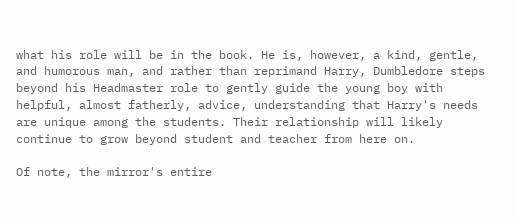what his role will be in the book. He is, however, a kind, gentle, and humorous man, and rather than reprimand Harry, Dumbledore steps beyond his Headmaster role to gently guide the young boy with helpful, almost fatherly, advice, understanding that Harry's needs are unique among the students. Their relationship will likely continue to grow beyond student and teacher from here on.

Of note, the mirror's entire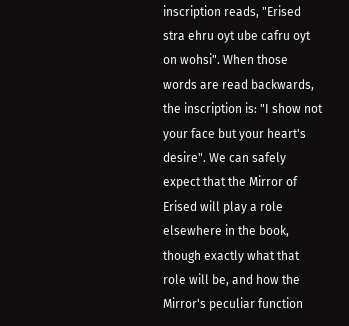inscription reads, "Erised stra ehru oyt ube cafru oyt on wohsi". When those words are read backwards, the inscription is: "I show not your face but your heart's desire". We can safely expect that the Mirror of Erised will play a role elsewhere in the book, though exactly what that role will be, and how the Mirror's peculiar function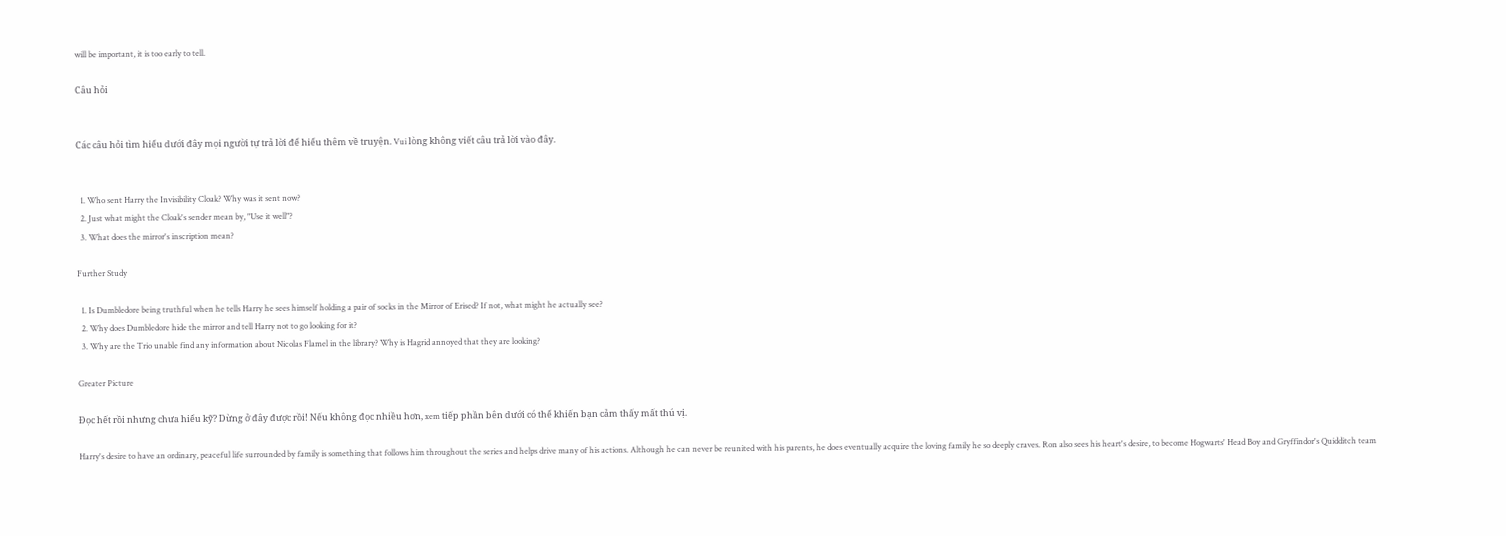will be important, it is too early to tell.

Câu hỏi


Các câu hỏi tìm hiểu dưới đây mọi người tự trả lời để hiểu thêm về truyện. Vui lòng không viết câu trả lời vào đây.


  1. Who sent Harry the Invisibility Cloak? Why was it sent now?
  2. Just what might the Cloak's sender mean by, "Use it well"?
  3. What does the mirror's inscription mean?

Further Study

  1. Is Dumbledore being truthful when he tells Harry he sees himself holding a pair of socks in the Mirror of Erised? If not, what might he actually see?
  2. Why does Dumbledore hide the mirror and tell Harry not to go looking for it?
  3. Why are the Trio unable find any information about Nicolas Flamel in the library? Why is Hagrid annoyed that they are looking?

Greater Picture

Đọc hết rồi nhưng chưa hiểu kỹ? Dừng ở đây được rồi! Nếu không đọc nhiều hơn, xem tiếp phần bên dưới có thể khiến bạn cảm thấy mất thú vị.

Harry's desire to have an ordinary, peaceful life surrounded by family is something that follows him throughout the series and helps drive many of his actions. Although he can never be reunited with his parents, he does eventually acquire the loving family he so deeply craves. Ron also sees his heart's desire, to become Hogwarts' Head Boy and Gryffindor's Quidditch team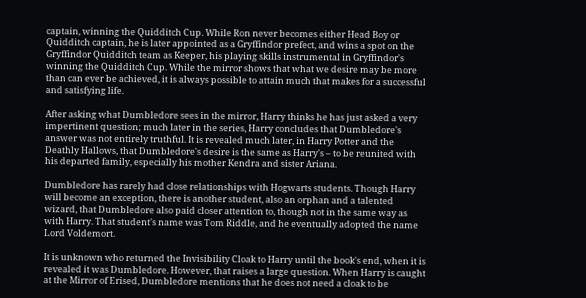captain, winning the Quidditch Cup. While Ron never becomes either Head Boy or Quidditch captain, he is later appointed as a Gryffindor prefect, and wins a spot on the Gryffindor Quidditch team as Keeper, his playing skills instrumental in Gryffindor's winning the Quidditch Cup. While the mirror shows that what we desire may be more than can ever be achieved, it is always possible to attain much that makes for a successful and satisfying life.

After asking what Dumbledore sees in the mirror, Harry thinks he has just asked a very impertinent question; much later in the series, Harry concludes that Dumbledore's answer was not entirely truthful. It is revealed much later, in Harry Potter and the Deathly Hallows, that Dumbledore's desire is the same as Harry's – to be reunited with his departed family, especially his mother Kendra and sister Ariana.

Dumbledore has rarely had close relationships with Hogwarts students. Though Harry will become an exception, there is another student, also an orphan and a talented wizard, that Dumbledore also paid closer attention to, though not in the same way as with Harry. That student's name was Tom Riddle, and he eventually adopted the name Lord Voldemort.

It is unknown who returned the Invisibility Cloak to Harry until the book's end, when it is revealed it was Dumbledore. However, that raises a large question. When Harry is caught at the Mirror of Erised, Dumbledore mentions that he does not need a cloak to be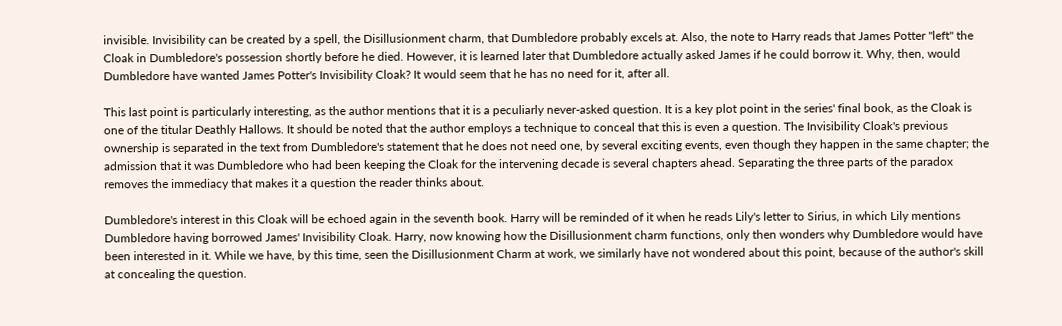invisible. Invisibility can be created by a spell, the Disillusionment charm, that Dumbledore probably excels at. Also, the note to Harry reads that James Potter "left" the Cloak in Dumbledore's possession shortly before he died. However, it is learned later that Dumbledore actually asked James if he could borrow it. Why, then, would Dumbledore have wanted James Potter's Invisibility Cloak? It would seem that he has no need for it, after all.

This last point is particularly interesting, as the author mentions that it is a peculiarly never-asked question. It is a key plot point in the series' final book, as the Cloak is one of the titular Deathly Hallows. It should be noted that the author employs a technique to conceal that this is even a question. The Invisibility Cloak's previous ownership is separated in the text from Dumbledore's statement that he does not need one, by several exciting events, even though they happen in the same chapter; the admission that it was Dumbledore who had been keeping the Cloak for the intervening decade is several chapters ahead. Separating the three parts of the paradox removes the immediacy that makes it a question the reader thinks about.

Dumbledore's interest in this Cloak will be echoed again in the seventh book. Harry will be reminded of it when he reads Lily's letter to Sirius, in which Lily mentions Dumbledore having borrowed James' Invisibility Cloak. Harry, now knowing how the Disillusionment charm functions, only then wonders why Dumbledore would have been interested in it. While we have, by this time, seen the Disillusionment Charm at work, we similarly have not wondered about this point, because of the author's skill at concealing the question.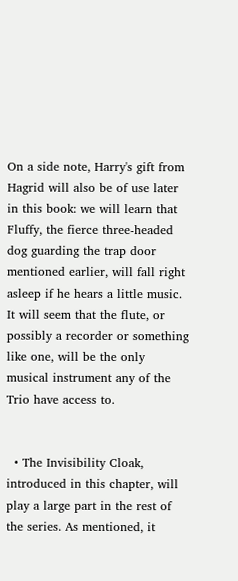On a side note, Harry's gift from Hagrid will also be of use later in this book: we will learn that Fluffy, the fierce three-headed dog guarding the trap door mentioned earlier, will fall right asleep if he hears a little music. It will seem that the flute, or possibly a recorder or something like one, will be the only musical instrument any of the Trio have access to.


  • The Invisibility Cloak, introduced in this chapter, will play a large part in the rest of the series. As mentioned, it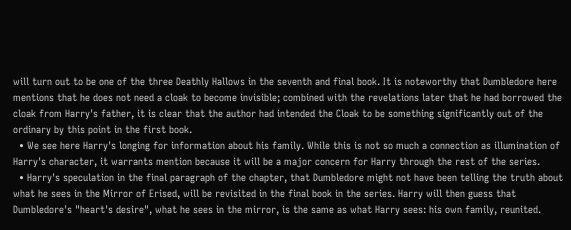will turn out to be one of the three Deathly Hallows in the seventh and final book. It is noteworthy that Dumbledore here mentions that he does not need a cloak to become invisible; combined with the revelations later that he had borrowed the cloak from Harry's father, it is clear that the author had intended the Cloak to be something significantly out of the ordinary by this point in the first book.
  • We see here Harry's longing for information about his family. While this is not so much a connection as illumination of Harry's character, it warrants mention because it will be a major concern for Harry through the rest of the series.
  • Harry's speculation in the final paragraph of the chapter, that Dumbledore might not have been telling the truth about what he sees in the Mirror of Erised, will be revisited in the final book in the series. Harry will then guess that Dumbledore's "heart's desire", what he sees in the mirror, is the same as what Harry sees: his own family, reunited.